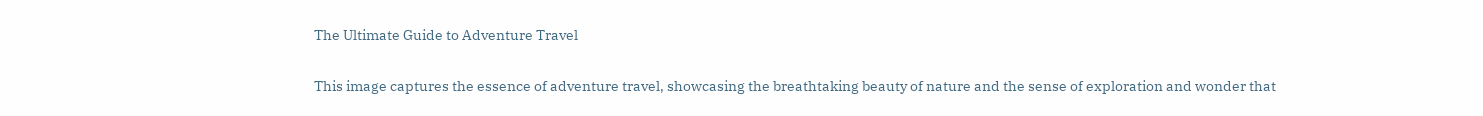The Ultimate Guide to Adventure Travel

This image captures the essence of adventure travel, showcasing the breathtaking beauty of nature and the sense of exploration and wonder that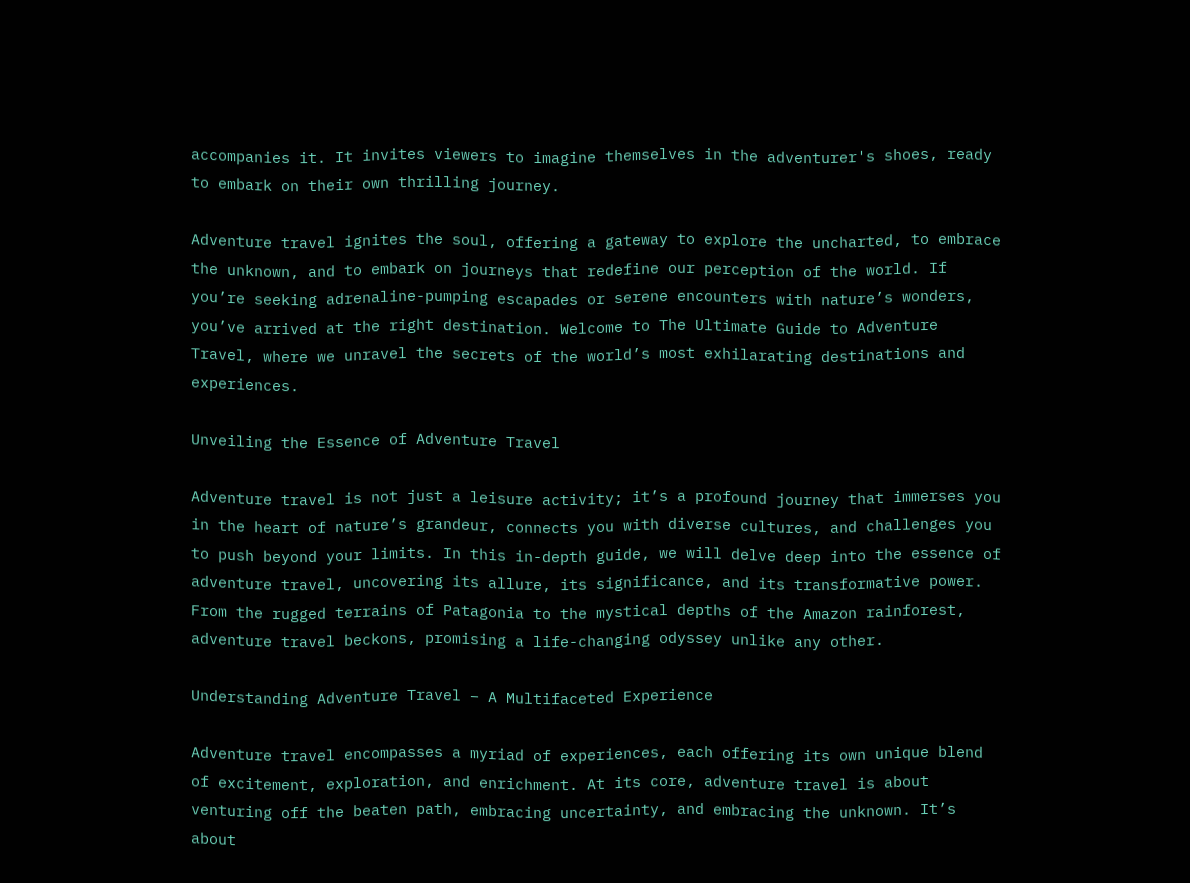accompanies it. It invites viewers to imagine themselves in the adventurer's shoes, ready to embark on their own thrilling journey.

Adventure travel ignites the soul, offering a gateway to explore the uncharted, to embrace the unknown, and to embark on journeys that redefine our perception of the world. If you’re seeking adrenaline-pumping escapades or serene encounters with nature’s wonders, you’ve arrived at the right destination. Welcome to The Ultimate Guide to Adventure Travel, where we unravel the secrets of the world’s most exhilarating destinations and experiences.

Unveiling the Essence of Adventure Travel

Adventure travel is not just a leisure activity; it’s a profound journey that immerses you in the heart of nature’s grandeur, connects you with diverse cultures, and challenges you to push beyond your limits. In this in-depth guide, we will delve deep into the essence of adventure travel, uncovering its allure, its significance, and its transformative power. From the rugged terrains of Patagonia to the mystical depths of the Amazon rainforest, adventure travel beckons, promising a life-changing odyssey unlike any other.

Understanding Adventure Travel – A Multifaceted Experience

Adventure travel encompasses a myriad of experiences, each offering its own unique blend of excitement, exploration, and enrichment. At its core, adventure travel is about venturing off the beaten path, embracing uncertainty, and embracing the unknown. It’s about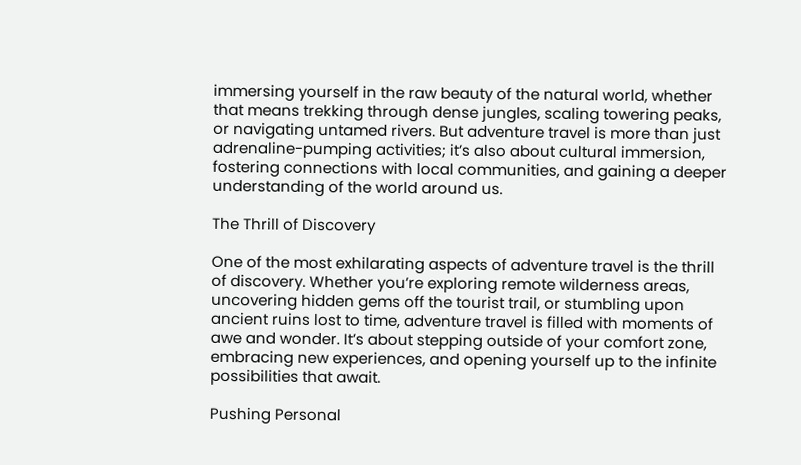immersing yourself in the raw beauty of the natural world, whether that means trekking through dense jungles, scaling towering peaks, or navigating untamed rivers. But adventure travel is more than just adrenaline-pumping activities; it’s also about cultural immersion, fostering connections with local communities, and gaining a deeper understanding of the world around us.

The Thrill of Discovery

One of the most exhilarating aspects of adventure travel is the thrill of discovery. Whether you’re exploring remote wilderness areas, uncovering hidden gems off the tourist trail, or stumbling upon ancient ruins lost to time, adventure travel is filled with moments of awe and wonder. It’s about stepping outside of your comfort zone, embracing new experiences, and opening yourself up to the infinite possibilities that await.

Pushing Personal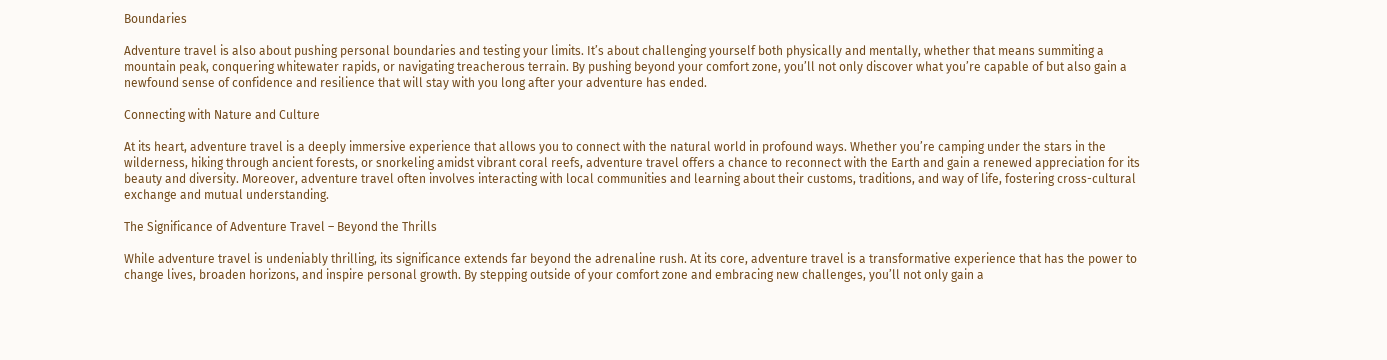Boundaries

Adventure travel is also about pushing personal boundaries and testing your limits. It’s about challenging yourself both physically and mentally, whether that means summiting a mountain peak, conquering whitewater rapids, or navigating treacherous terrain. By pushing beyond your comfort zone, you’ll not only discover what you’re capable of but also gain a newfound sense of confidence and resilience that will stay with you long after your adventure has ended.

Connecting with Nature and Culture

At its heart, adventure travel is a deeply immersive experience that allows you to connect with the natural world in profound ways. Whether you’re camping under the stars in the wilderness, hiking through ancient forests, or snorkeling amidst vibrant coral reefs, adventure travel offers a chance to reconnect with the Earth and gain a renewed appreciation for its beauty and diversity. Moreover, adventure travel often involves interacting with local communities and learning about their customs, traditions, and way of life, fostering cross-cultural exchange and mutual understanding.

The Significance of Adventure Travel – Beyond the Thrills

While adventure travel is undeniably thrilling, its significance extends far beyond the adrenaline rush. At its core, adventure travel is a transformative experience that has the power to change lives, broaden horizons, and inspire personal growth. By stepping outside of your comfort zone and embracing new challenges, you’ll not only gain a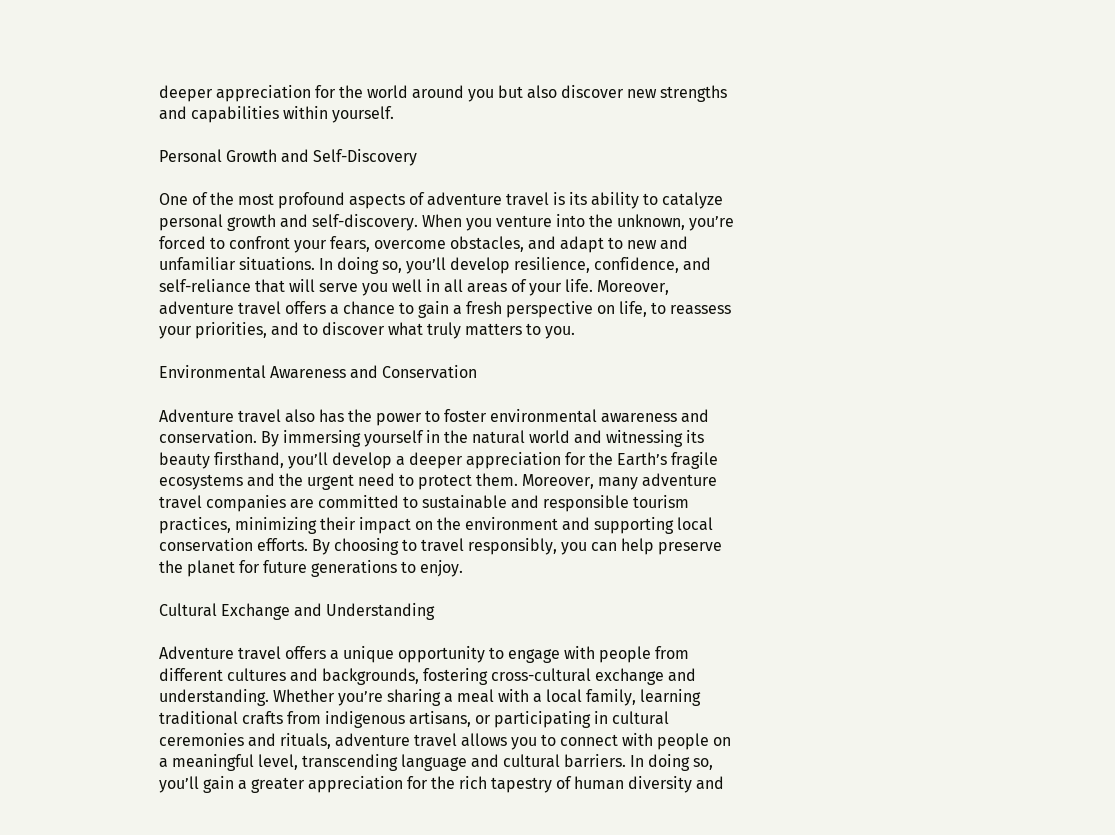deeper appreciation for the world around you but also discover new strengths and capabilities within yourself.

Personal Growth and Self-Discovery

One of the most profound aspects of adventure travel is its ability to catalyze personal growth and self-discovery. When you venture into the unknown, you’re forced to confront your fears, overcome obstacles, and adapt to new and unfamiliar situations. In doing so, you’ll develop resilience, confidence, and self-reliance that will serve you well in all areas of your life. Moreover, adventure travel offers a chance to gain a fresh perspective on life, to reassess your priorities, and to discover what truly matters to you.

Environmental Awareness and Conservation

Adventure travel also has the power to foster environmental awareness and conservation. By immersing yourself in the natural world and witnessing its beauty firsthand, you’ll develop a deeper appreciation for the Earth’s fragile ecosystems and the urgent need to protect them. Moreover, many adventure travel companies are committed to sustainable and responsible tourism practices, minimizing their impact on the environment and supporting local conservation efforts. By choosing to travel responsibly, you can help preserve the planet for future generations to enjoy.

Cultural Exchange and Understanding

Adventure travel offers a unique opportunity to engage with people from different cultures and backgrounds, fostering cross-cultural exchange and understanding. Whether you’re sharing a meal with a local family, learning traditional crafts from indigenous artisans, or participating in cultural ceremonies and rituals, adventure travel allows you to connect with people on a meaningful level, transcending language and cultural barriers. In doing so, you’ll gain a greater appreciation for the rich tapestry of human diversity and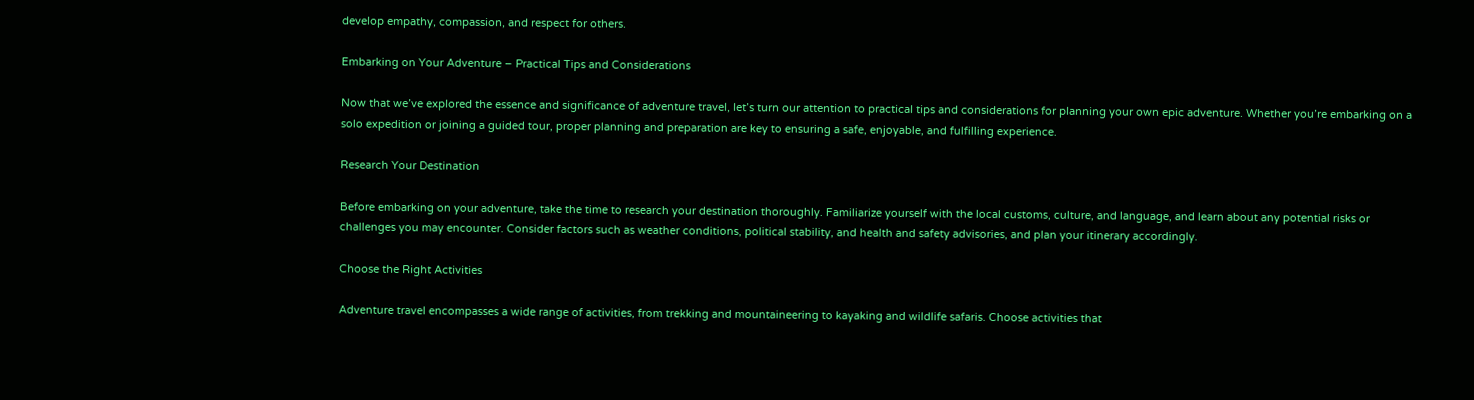develop empathy, compassion, and respect for others.

Embarking on Your Adventure – Practical Tips and Considerations

Now that we’ve explored the essence and significance of adventure travel, let’s turn our attention to practical tips and considerations for planning your own epic adventure. Whether you’re embarking on a solo expedition or joining a guided tour, proper planning and preparation are key to ensuring a safe, enjoyable, and fulfilling experience.

Research Your Destination

Before embarking on your adventure, take the time to research your destination thoroughly. Familiarize yourself with the local customs, culture, and language, and learn about any potential risks or challenges you may encounter. Consider factors such as weather conditions, political stability, and health and safety advisories, and plan your itinerary accordingly.

Choose the Right Activities

Adventure travel encompasses a wide range of activities, from trekking and mountaineering to kayaking and wildlife safaris. Choose activities that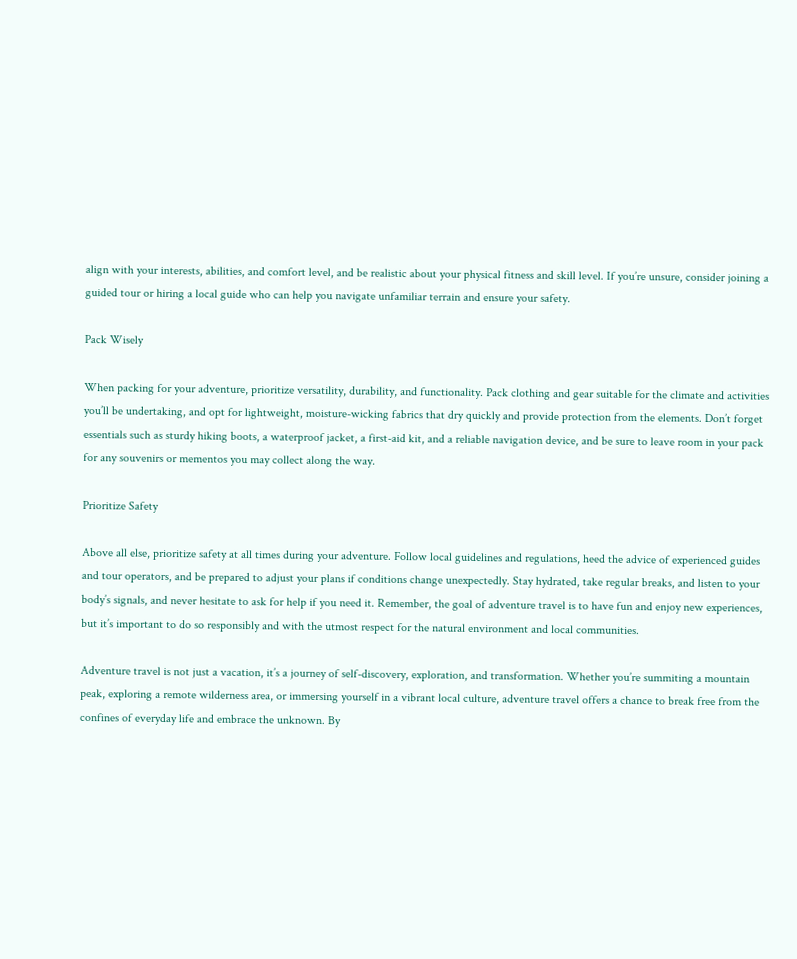align with your interests, abilities, and comfort level, and be realistic about your physical fitness and skill level. If you’re unsure, consider joining a guided tour or hiring a local guide who can help you navigate unfamiliar terrain and ensure your safety.

Pack Wisely

When packing for your adventure, prioritize versatility, durability, and functionality. Pack clothing and gear suitable for the climate and activities you’ll be undertaking, and opt for lightweight, moisture-wicking fabrics that dry quickly and provide protection from the elements. Don’t forget essentials such as sturdy hiking boots, a waterproof jacket, a first-aid kit, and a reliable navigation device, and be sure to leave room in your pack for any souvenirs or mementos you may collect along the way.

Prioritize Safety

Above all else, prioritize safety at all times during your adventure. Follow local guidelines and regulations, heed the advice of experienced guides and tour operators, and be prepared to adjust your plans if conditions change unexpectedly. Stay hydrated, take regular breaks, and listen to your body’s signals, and never hesitate to ask for help if you need it. Remember, the goal of adventure travel is to have fun and enjoy new experiences, but it’s important to do so responsibly and with the utmost respect for the natural environment and local communities.

Adventure travel is not just a vacation, it’s a journey of self-discovery, exploration, and transformation. Whether you’re summiting a mountain peak, exploring a remote wilderness area, or immersing yourself in a vibrant local culture, adventure travel offers a chance to break free from the confines of everyday life and embrace the unknown. By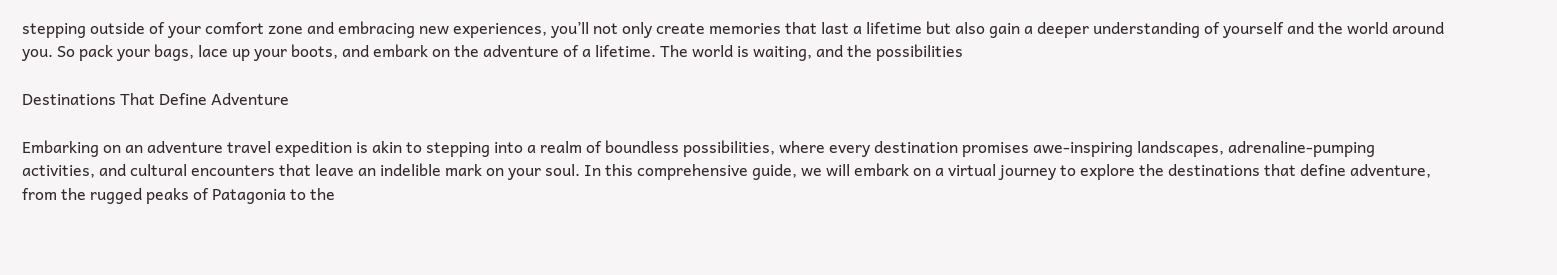stepping outside of your comfort zone and embracing new experiences, you’ll not only create memories that last a lifetime but also gain a deeper understanding of yourself and the world around you. So pack your bags, lace up your boots, and embark on the adventure of a lifetime. The world is waiting, and the possibilities

Destinations That Define Adventure

Embarking on an adventure travel expedition is akin to stepping into a realm of boundless possibilities, where every destination promises awe-inspiring landscapes, adrenaline-pumping activities, and cultural encounters that leave an indelible mark on your soul. In this comprehensive guide, we will embark on a virtual journey to explore the destinations that define adventure, from the rugged peaks of Patagonia to the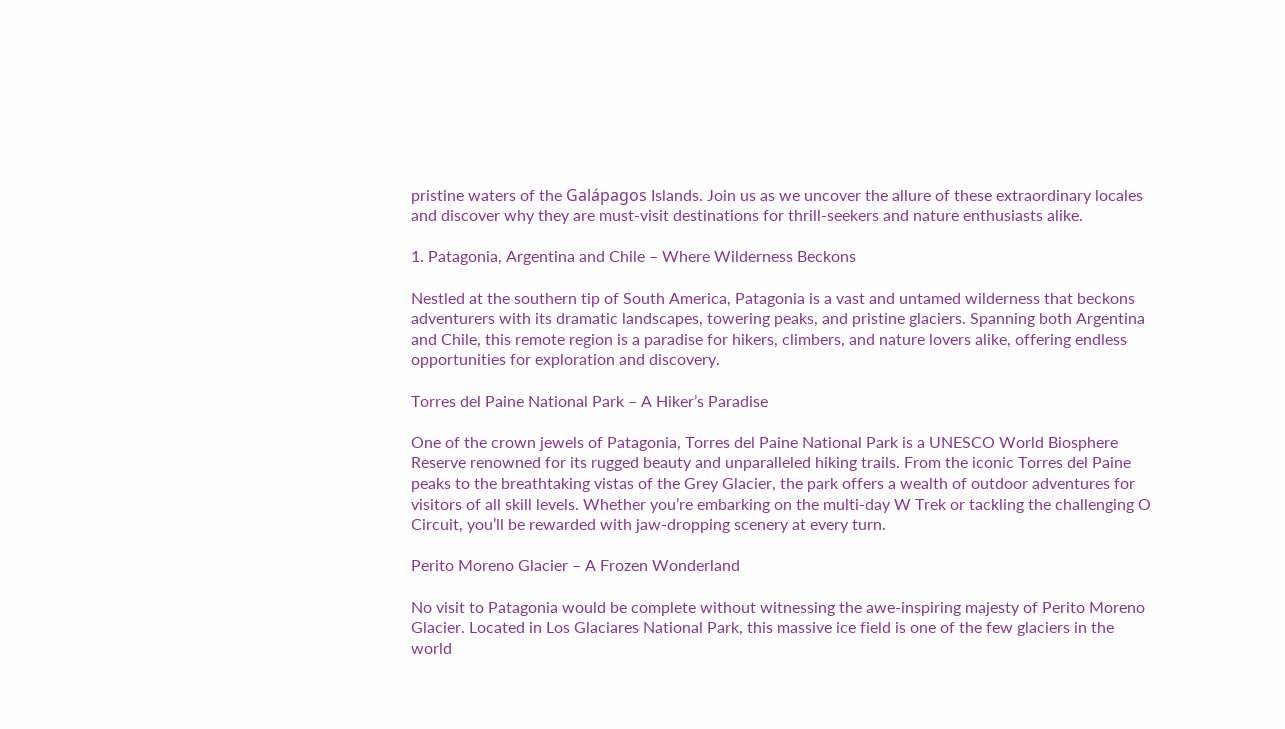pristine waters of the Galápagos Islands. Join us as we uncover the allure of these extraordinary locales and discover why they are must-visit destinations for thrill-seekers and nature enthusiasts alike.

1. Patagonia, Argentina and Chile – Where Wilderness Beckons

Nestled at the southern tip of South America, Patagonia is a vast and untamed wilderness that beckons adventurers with its dramatic landscapes, towering peaks, and pristine glaciers. Spanning both Argentina and Chile, this remote region is a paradise for hikers, climbers, and nature lovers alike, offering endless opportunities for exploration and discovery.

Torres del Paine National Park – A Hiker’s Paradise

One of the crown jewels of Patagonia, Torres del Paine National Park is a UNESCO World Biosphere Reserve renowned for its rugged beauty and unparalleled hiking trails. From the iconic Torres del Paine peaks to the breathtaking vistas of the Grey Glacier, the park offers a wealth of outdoor adventures for visitors of all skill levels. Whether you’re embarking on the multi-day W Trek or tackling the challenging O Circuit, you’ll be rewarded with jaw-dropping scenery at every turn.

Perito Moreno Glacier – A Frozen Wonderland

No visit to Patagonia would be complete without witnessing the awe-inspiring majesty of Perito Moreno Glacier. Located in Los Glaciares National Park, this massive ice field is one of the few glaciers in the world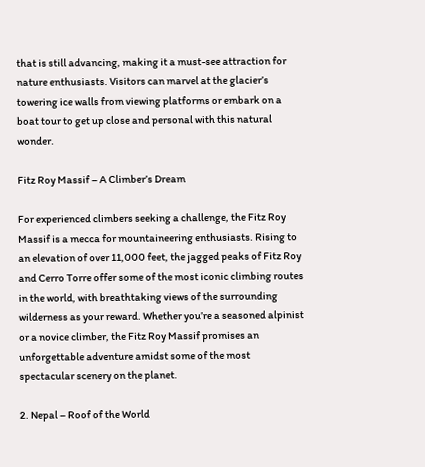that is still advancing, making it a must-see attraction for nature enthusiasts. Visitors can marvel at the glacier’s towering ice walls from viewing platforms or embark on a boat tour to get up close and personal with this natural wonder.

Fitz Roy Massif – A Climber’s Dream

For experienced climbers seeking a challenge, the Fitz Roy Massif is a mecca for mountaineering enthusiasts. Rising to an elevation of over 11,000 feet, the jagged peaks of Fitz Roy and Cerro Torre offer some of the most iconic climbing routes in the world, with breathtaking views of the surrounding wilderness as your reward. Whether you’re a seasoned alpinist or a novice climber, the Fitz Roy Massif promises an unforgettable adventure amidst some of the most spectacular scenery on the planet.

2. Nepal – Roof of the World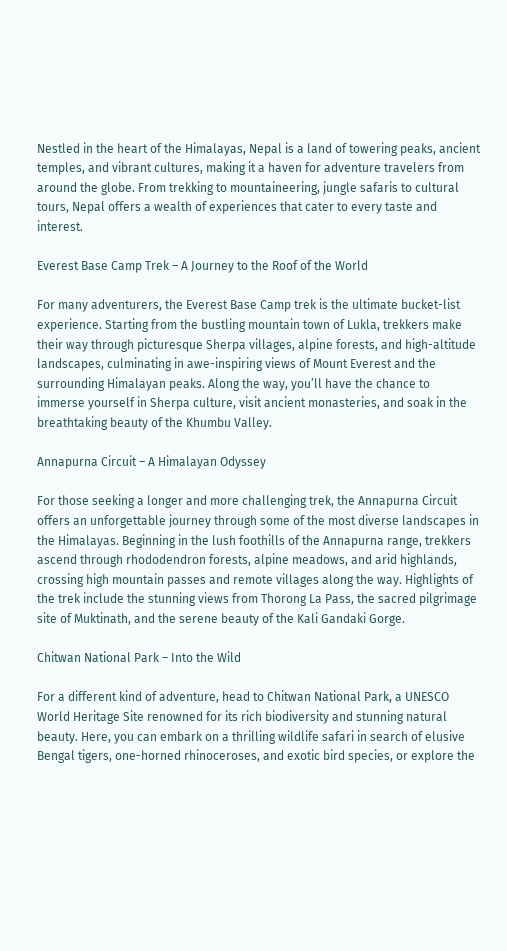Nestled in the heart of the Himalayas, Nepal is a land of towering peaks, ancient temples, and vibrant cultures, making it a haven for adventure travelers from around the globe. From trekking to mountaineering, jungle safaris to cultural tours, Nepal offers a wealth of experiences that cater to every taste and interest.

Everest Base Camp Trek – A Journey to the Roof of the World

For many adventurers, the Everest Base Camp trek is the ultimate bucket-list experience. Starting from the bustling mountain town of Lukla, trekkers make their way through picturesque Sherpa villages, alpine forests, and high-altitude landscapes, culminating in awe-inspiring views of Mount Everest and the surrounding Himalayan peaks. Along the way, you’ll have the chance to immerse yourself in Sherpa culture, visit ancient monasteries, and soak in the breathtaking beauty of the Khumbu Valley.

Annapurna Circuit – A Himalayan Odyssey

For those seeking a longer and more challenging trek, the Annapurna Circuit offers an unforgettable journey through some of the most diverse landscapes in the Himalayas. Beginning in the lush foothills of the Annapurna range, trekkers ascend through rhododendron forests, alpine meadows, and arid highlands, crossing high mountain passes and remote villages along the way. Highlights of the trek include the stunning views from Thorong La Pass, the sacred pilgrimage site of Muktinath, and the serene beauty of the Kali Gandaki Gorge.

Chitwan National Park – Into the Wild

For a different kind of adventure, head to Chitwan National Park, a UNESCO World Heritage Site renowned for its rich biodiversity and stunning natural beauty. Here, you can embark on a thrilling wildlife safari in search of elusive Bengal tigers, one-horned rhinoceroses, and exotic bird species, or explore the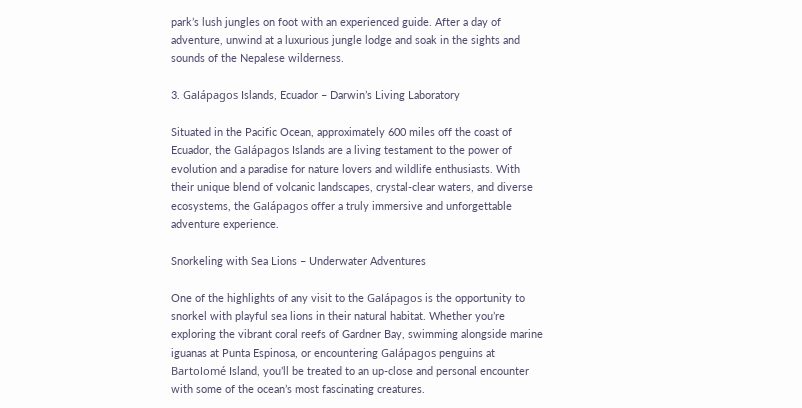park’s lush jungles on foot with an experienced guide. After a day of adventure, unwind at a luxurious jungle lodge and soak in the sights and sounds of the Nepalese wilderness.

3. Galápagos Islands, Ecuador – Darwin’s Living Laboratory

Situated in the Pacific Ocean, approximately 600 miles off the coast of Ecuador, the Galápagos Islands are a living testament to the power of evolution and a paradise for nature lovers and wildlife enthusiasts. With their unique blend of volcanic landscapes, crystal-clear waters, and diverse ecosystems, the Galápagos offer a truly immersive and unforgettable adventure experience.

Snorkeling with Sea Lions – Underwater Adventures

One of the highlights of any visit to the Galápagos is the opportunity to snorkel with playful sea lions in their natural habitat. Whether you’re exploring the vibrant coral reefs of Gardner Bay, swimming alongside marine iguanas at Punta Espinosa, or encountering Galápagos penguins at Bartolomé Island, you’ll be treated to an up-close and personal encounter with some of the ocean’s most fascinating creatures.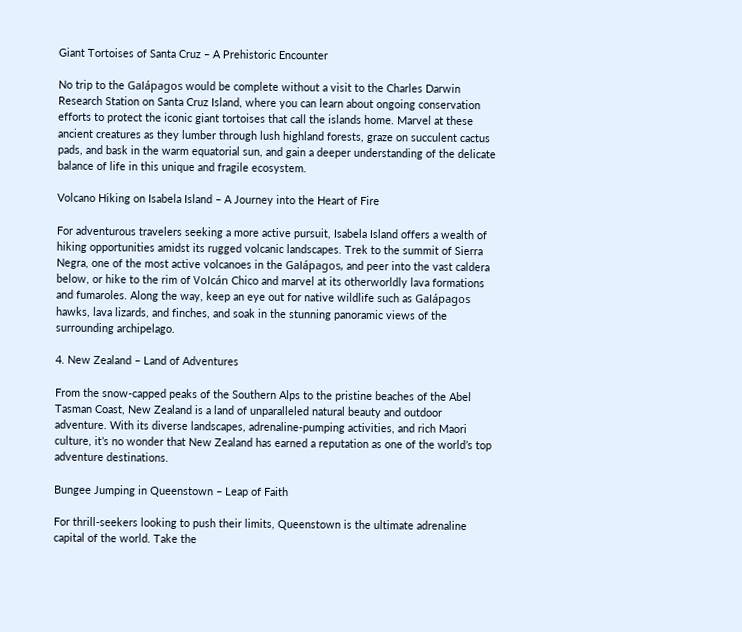Giant Tortoises of Santa Cruz – A Prehistoric Encounter

No trip to the Galápagos would be complete without a visit to the Charles Darwin Research Station on Santa Cruz Island, where you can learn about ongoing conservation efforts to protect the iconic giant tortoises that call the islands home. Marvel at these ancient creatures as they lumber through lush highland forests, graze on succulent cactus pads, and bask in the warm equatorial sun, and gain a deeper understanding of the delicate balance of life in this unique and fragile ecosystem.

Volcano Hiking on Isabela Island – A Journey into the Heart of Fire

For adventurous travelers seeking a more active pursuit, Isabela Island offers a wealth of hiking opportunities amidst its rugged volcanic landscapes. Trek to the summit of Sierra Negra, one of the most active volcanoes in the Galápagos, and peer into the vast caldera below, or hike to the rim of Volcán Chico and marvel at its otherworldly lava formations and fumaroles. Along the way, keep an eye out for native wildlife such as Galápagos hawks, lava lizards, and finches, and soak in the stunning panoramic views of the surrounding archipelago.

4. New Zealand – Land of Adventures

From the snow-capped peaks of the Southern Alps to the pristine beaches of the Abel Tasman Coast, New Zealand is a land of unparalleled natural beauty and outdoor adventure. With its diverse landscapes, adrenaline-pumping activities, and rich Maori culture, it’s no wonder that New Zealand has earned a reputation as one of the world’s top adventure destinations.

Bungee Jumping in Queenstown – Leap of Faith

For thrill-seekers looking to push their limits, Queenstown is the ultimate adrenaline capital of the world. Take the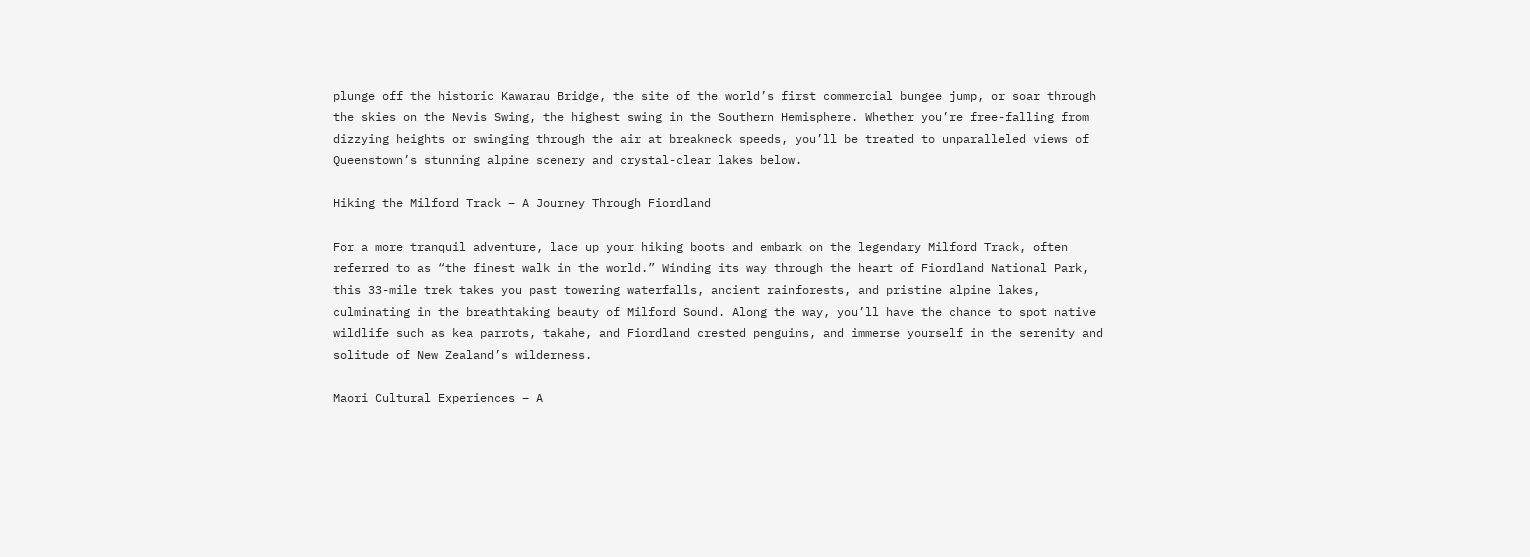plunge off the historic Kawarau Bridge, the site of the world’s first commercial bungee jump, or soar through the skies on the Nevis Swing, the highest swing in the Southern Hemisphere. Whether you’re free-falling from dizzying heights or swinging through the air at breakneck speeds, you’ll be treated to unparalleled views of Queenstown’s stunning alpine scenery and crystal-clear lakes below.

Hiking the Milford Track – A Journey Through Fiordland

For a more tranquil adventure, lace up your hiking boots and embark on the legendary Milford Track, often referred to as “the finest walk in the world.” Winding its way through the heart of Fiordland National Park, this 33-mile trek takes you past towering waterfalls, ancient rainforests, and pristine alpine lakes, culminating in the breathtaking beauty of Milford Sound. Along the way, you’ll have the chance to spot native wildlife such as kea parrots, takahe, and Fiordland crested penguins, and immerse yourself in the serenity and solitude of New Zealand’s wilderness.

Maori Cultural Experiences – A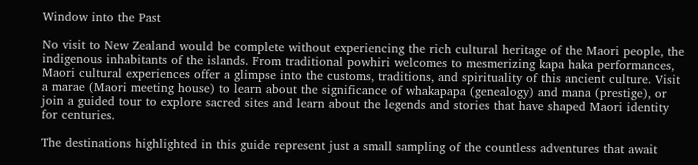Window into the Past

No visit to New Zealand would be complete without experiencing the rich cultural heritage of the Maori people, the indigenous inhabitants of the islands. From traditional powhiri welcomes to mesmerizing kapa haka performances, Maori cultural experiences offer a glimpse into the customs, traditions, and spirituality of this ancient culture. Visit a marae (Maori meeting house) to learn about the significance of whakapapa (genealogy) and mana (prestige), or join a guided tour to explore sacred sites and learn about the legends and stories that have shaped Maori identity for centuries.

The destinations highlighted in this guide represent just a small sampling of the countless adventures that await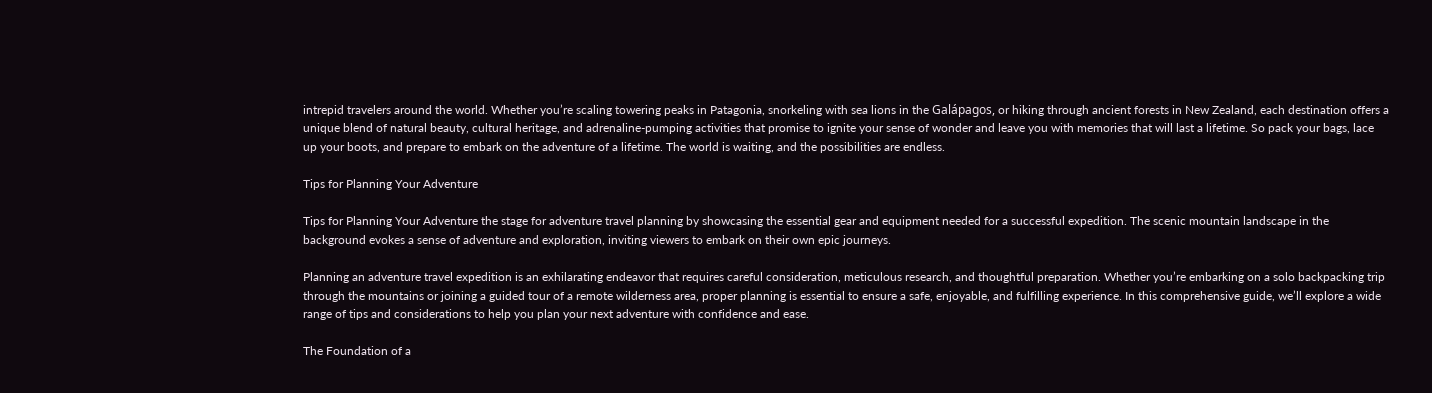intrepid travelers around the world. Whether you’re scaling towering peaks in Patagonia, snorkeling with sea lions in the Galápagos, or hiking through ancient forests in New Zealand, each destination offers a unique blend of natural beauty, cultural heritage, and adrenaline-pumping activities that promise to ignite your sense of wonder and leave you with memories that will last a lifetime. So pack your bags, lace up your boots, and prepare to embark on the adventure of a lifetime. The world is waiting, and the possibilities are endless.

Tips for Planning Your Adventure

Tips for Planning Your Adventure the stage for adventure travel planning by showcasing the essential gear and equipment needed for a successful expedition. The scenic mountain landscape in the background evokes a sense of adventure and exploration, inviting viewers to embark on their own epic journeys.

Planning an adventure travel expedition is an exhilarating endeavor that requires careful consideration, meticulous research, and thoughtful preparation. Whether you’re embarking on a solo backpacking trip through the mountains or joining a guided tour of a remote wilderness area, proper planning is essential to ensure a safe, enjoyable, and fulfilling experience. In this comprehensive guide, we’ll explore a wide range of tips and considerations to help you plan your next adventure with confidence and ease.

The Foundation of a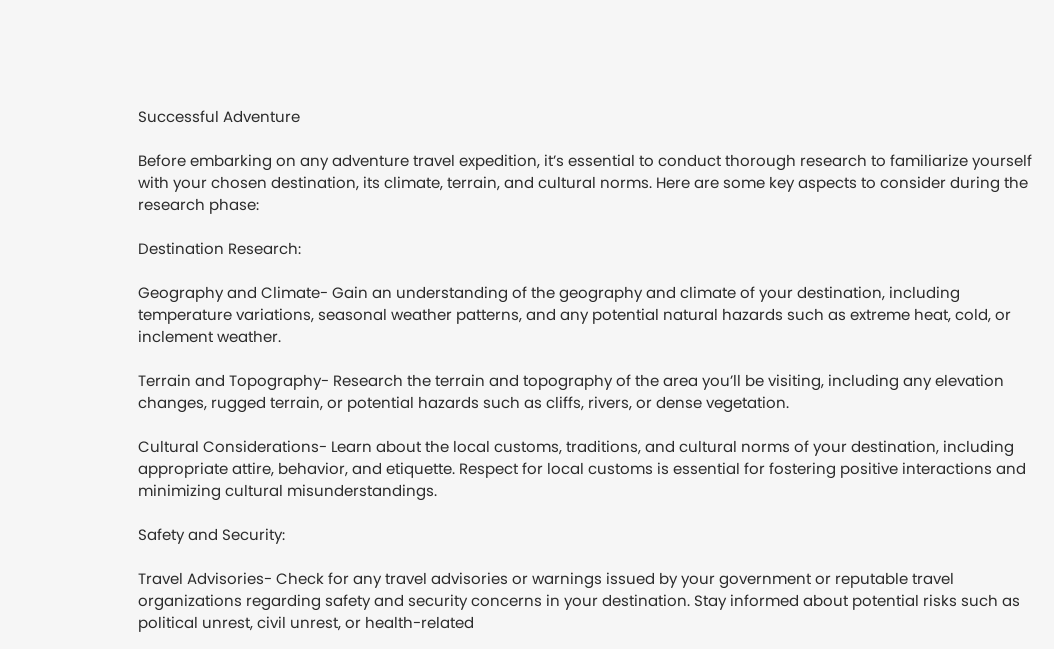Successful Adventure

Before embarking on any adventure travel expedition, it’s essential to conduct thorough research to familiarize yourself with your chosen destination, its climate, terrain, and cultural norms. Here are some key aspects to consider during the research phase:

Destination Research:

Geography and Climate- Gain an understanding of the geography and climate of your destination, including temperature variations, seasonal weather patterns, and any potential natural hazards such as extreme heat, cold, or inclement weather.

Terrain and Topography- Research the terrain and topography of the area you’ll be visiting, including any elevation changes, rugged terrain, or potential hazards such as cliffs, rivers, or dense vegetation.

Cultural Considerations- Learn about the local customs, traditions, and cultural norms of your destination, including appropriate attire, behavior, and etiquette. Respect for local customs is essential for fostering positive interactions and minimizing cultural misunderstandings.

Safety and Security:

Travel Advisories- Check for any travel advisories or warnings issued by your government or reputable travel organizations regarding safety and security concerns in your destination. Stay informed about potential risks such as political unrest, civil unrest, or health-related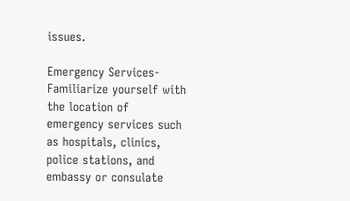issues.

Emergency Services- Familiarize yourself with the location of emergency services such as hospitals, clinics, police stations, and embassy or consulate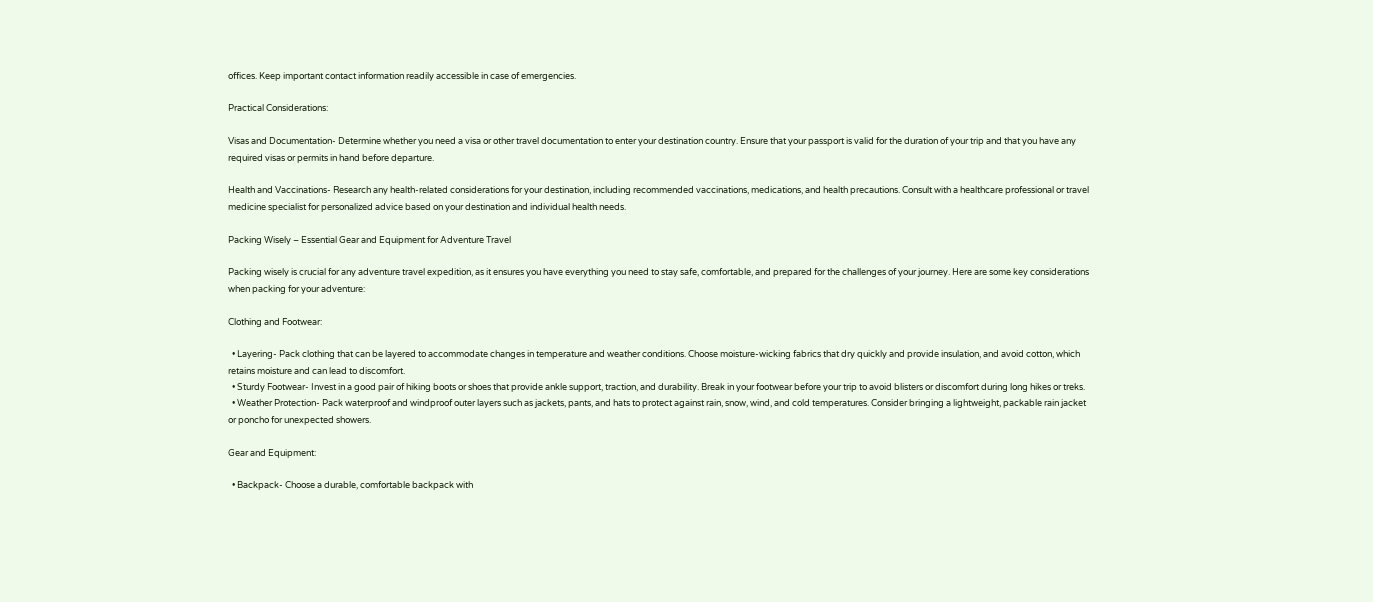offices. Keep important contact information readily accessible in case of emergencies.

Practical Considerations:

Visas and Documentation- Determine whether you need a visa or other travel documentation to enter your destination country. Ensure that your passport is valid for the duration of your trip and that you have any required visas or permits in hand before departure.

Health and Vaccinations- Research any health-related considerations for your destination, including recommended vaccinations, medications, and health precautions. Consult with a healthcare professional or travel medicine specialist for personalized advice based on your destination and individual health needs.

Packing Wisely – Essential Gear and Equipment for Adventure Travel

Packing wisely is crucial for any adventure travel expedition, as it ensures you have everything you need to stay safe, comfortable, and prepared for the challenges of your journey. Here are some key considerations when packing for your adventure:

Clothing and Footwear:

  • Layering- Pack clothing that can be layered to accommodate changes in temperature and weather conditions. Choose moisture-wicking fabrics that dry quickly and provide insulation, and avoid cotton, which retains moisture and can lead to discomfort.
  • Sturdy Footwear- Invest in a good pair of hiking boots or shoes that provide ankle support, traction, and durability. Break in your footwear before your trip to avoid blisters or discomfort during long hikes or treks.
  • Weather Protection- Pack waterproof and windproof outer layers such as jackets, pants, and hats to protect against rain, snow, wind, and cold temperatures. Consider bringing a lightweight, packable rain jacket or poncho for unexpected showers.

Gear and Equipment:

  • Backpack- Choose a durable, comfortable backpack with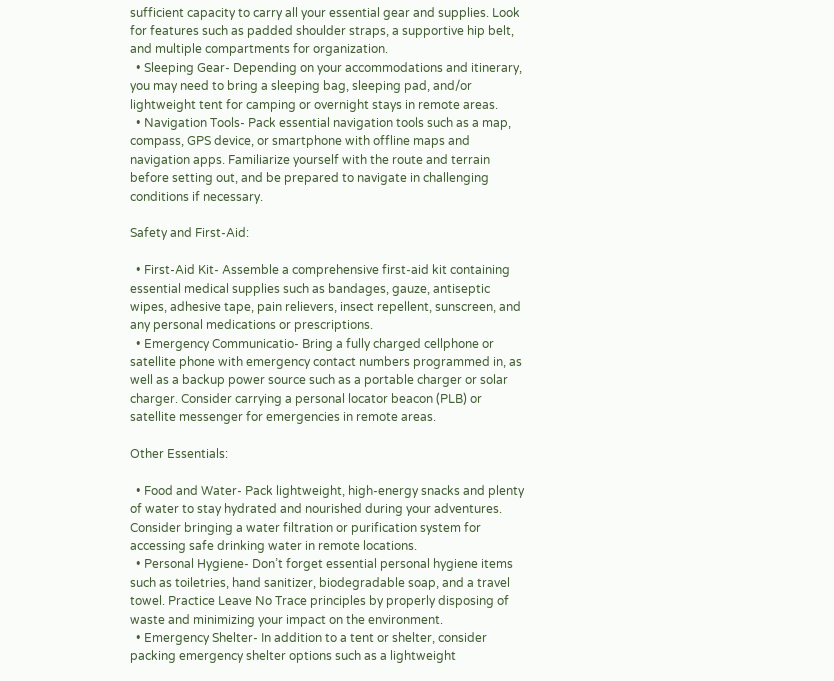sufficient capacity to carry all your essential gear and supplies. Look for features such as padded shoulder straps, a supportive hip belt, and multiple compartments for organization.
  • Sleeping Gear- Depending on your accommodations and itinerary, you may need to bring a sleeping bag, sleeping pad, and/or lightweight tent for camping or overnight stays in remote areas.
  • Navigation Tools- Pack essential navigation tools such as a map, compass, GPS device, or smartphone with offline maps and navigation apps. Familiarize yourself with the route and terrain before setting out, and be prepared to navigate in challenging conditions if necessary.

Safety and First-Aid:

  • First-Aid Kit- Assemble a comprehensive first-aid kit containing essential medical supplies such as bandages, gauze, antiseptic wipes, adhesive tape, pain relievers, insect repellent, sunscreen, and any personal medications or prescriptions.
  • Emergency Communicatio- Bring a fully charged cellphone or satellite phone with emergency contact numbers programmed in, as well as a backup power source such as a portable charger or solar charger. Consider carrying a personal locator beacon (PLB) or satellite messenger for emergencies in remote areas.

Other Essentials:

  • Food and Water- Pack lightweight, high-energy snacks and plenty of water to stay hydrated and nourished during your adventures. Consider bringing a water filtration or purification system for accessing safe drinking water in remote locations.
  • Personal Hygiene- Don’t forget essential personal hygiene items such as toiletries, hand sanitizer, biodegradable soap, and a travel towel. Practice Leave No Trace principles by properly disposing of waste and minimizing your impact on the environment.
  • Emergency Shelter- In addition to a tent or shelter, consider packing emergency shelter options such as a lightweight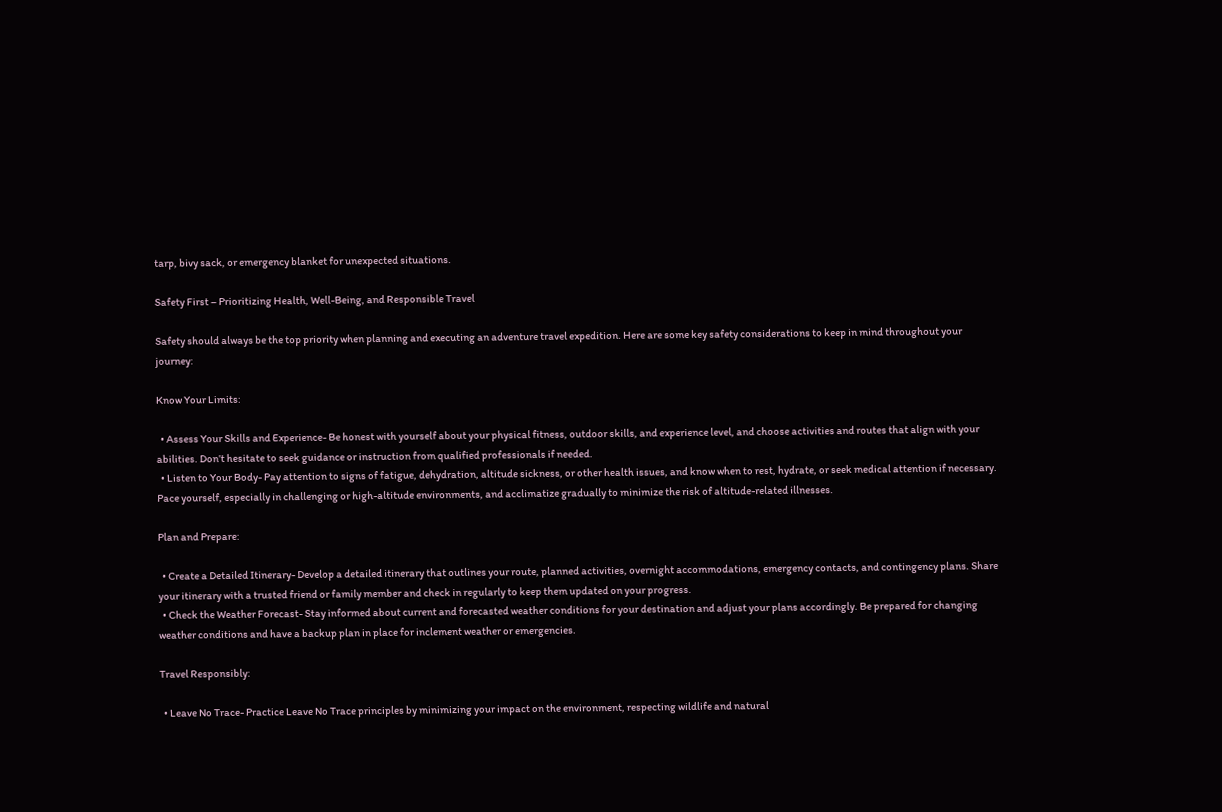tarp, bivy sack, or emergency blanket for unexpected situations.

Safety First – Prioritizing Health, Well-Being, and Responsible Travel

Safety should always be the top priority when planning and executing an adventure travel expedition. Here are some key safety considerations to keep in mind throughout your journey:

Know Your Limits:

  • Assess Your Skills and Experience- Be honest with yourself about your physical fitness, outdoor skills, and experience level, and choose activities and routes that align with your abilities. Don’t hesitate to seek guidance or instruction from qualified professionals if needed.
  • Listen to Your Body- Pay attention to signs of fatigue, dehydration, altitude sickness, or other health issues, and know when to rest, hydrate, or seek medical attention if necessary. Pace yourself, especially in challenging or high-altitude environments, and acclimatize gradually to minimize the risk of altitude-related illnesses.

Plan and Prepare:

  • Create a Detailed Itinerary- Develop a detailed itinerary that outlines your route, planned activities, overnight accommodations, emergency contacts, and contingency plans. Share your itinerary with a trusted friend or family member and check in regularly to keep them updated on your progress.
  • Check the Weather Forecast- Stay informed about current and forecasted weather conditions for your destination and adjust your plans accordingly. Be prepared for changing weather conditions and have a backup plan in place for inclement weather or emergencies.

Travel Responsibly:

  • Leave No Trace- Practice Leave No Trace principles by minimizing your impact on the environment, respecting wildlife and natural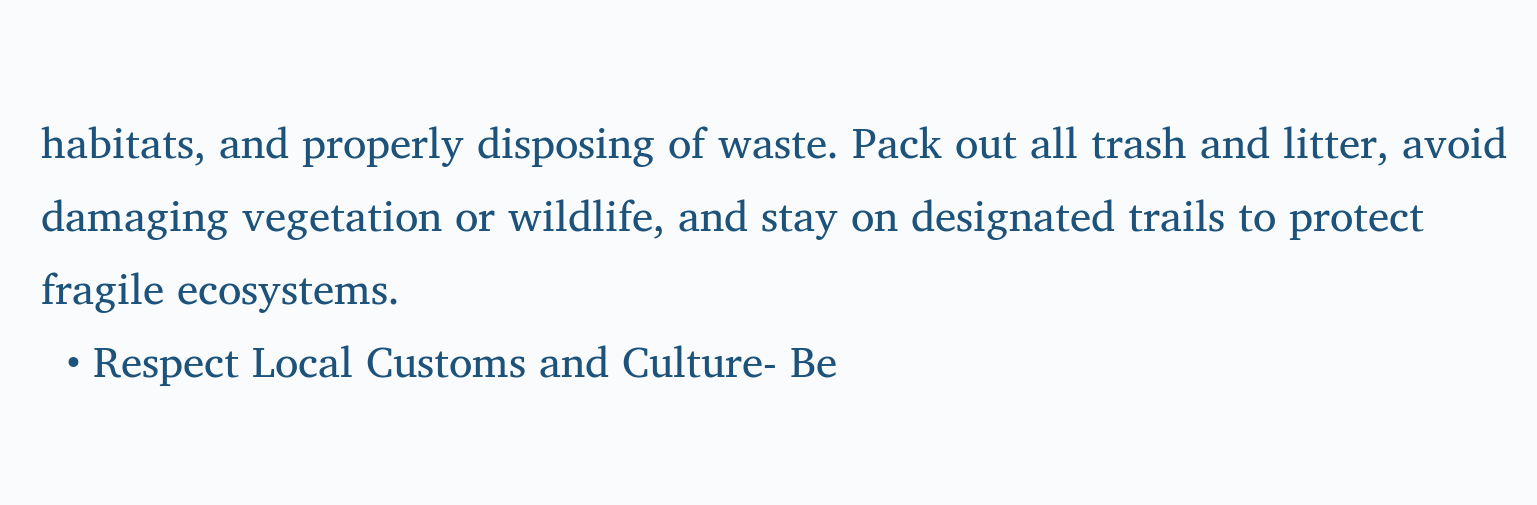habitats, and properly disposing of waste. Pack out all trash and litter, avoid damaging vegetation or wildlife, and stay on designated trails to protect fragile ecosystems.
  • Respect Local Customs and Culture- Be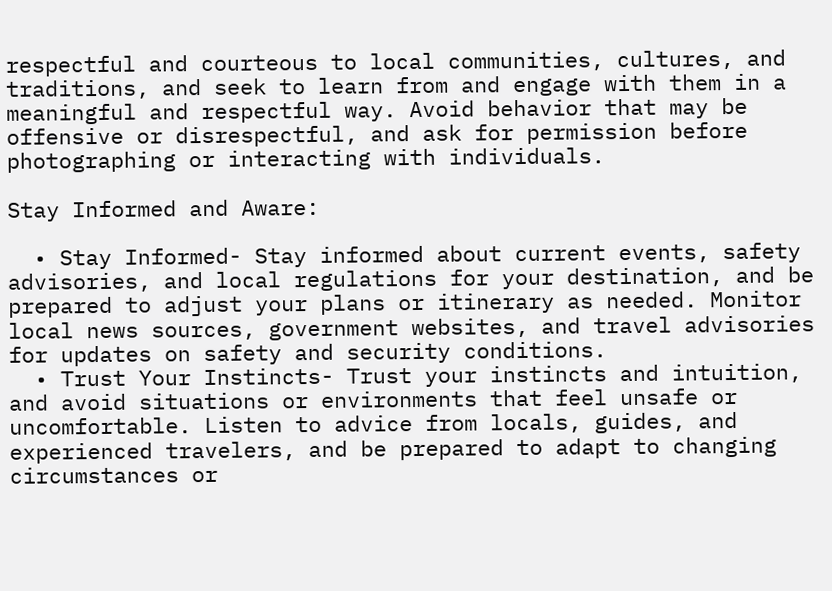respectful and courteous to local communities, cultures, and traditions, and seek to learn from and engage with them in a meaningful and respectful way. Avoid behavior that may be offensive or disrespectful, and ask for permission before photographing or interacting with individuals.

Stay Informed and Aware:

  • Stay Informed- Stay informed about current events, safety advisories, and local regulations for your destination, and be prepared to adjust your plans or itinerary as needed. Monitor local news sources, government websites, and travel advisories for updates on safety and security conditions.
  • Trust Your Instincts- Trust your instincts and intuition, and avoid situations or environments that feel unsafe or uncomfortable. Listen to advice from locals, guides, and experienced travelers, and be prepared to adapt to changing circumstances or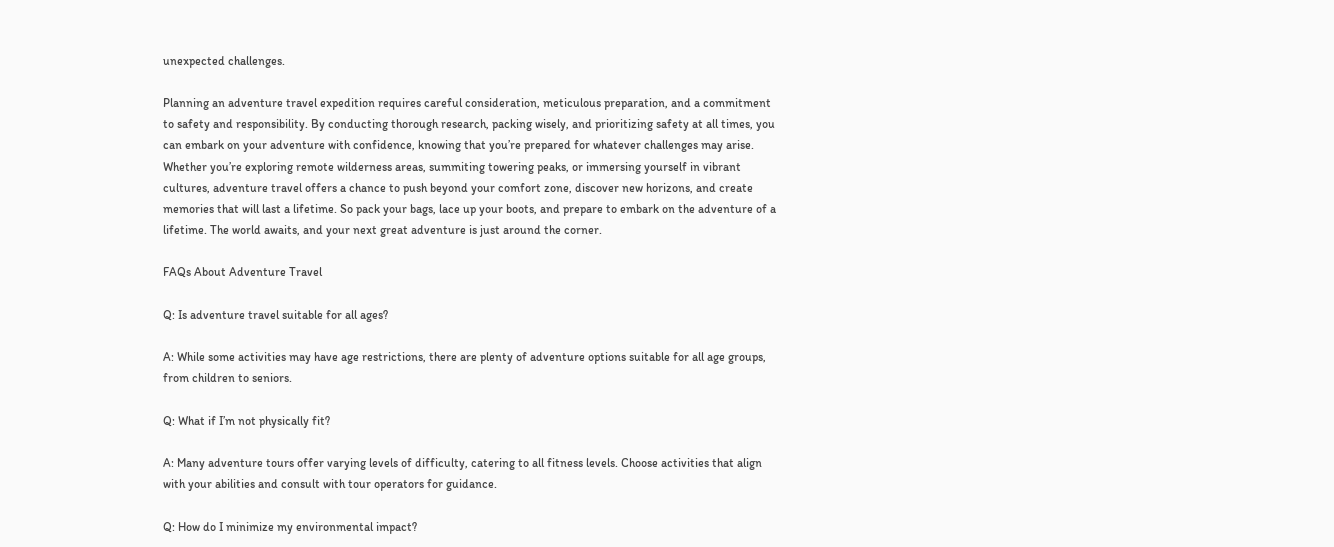unexpected challenges.

Planning an adventure travel expedition requires careful consideration, meticulous preparation, and a commitment to safety and responsibility. By conducting thorough research, packing wisely, and prioritizing safety at all times, you can embark on your adventure with confidence, knowing that you’re prepared for whatever challenges may arise. Whether you’re exploring remote wilderness areas, summiting towering peaks, or immersing yourself in vibrant cultures, adventure travel offers a chance to push beyond your comfort zone, discover new horizons, and create memories that will last a lifetime. So pack your bags, lace up your boots, and prepare to embark on the adventure of a lifetime. The world awaits, and your next great adventure is just around the corner.

FAQs About Adventure Travel

Q: Is adventure travel suitable for all ages?

A: While some activities may have age restrictions, there are plenty of adventure options suitable for all age groups, from children to seniors.

Q: What if I’m not physically fit?

A: Many adventure tours offer varying levels of difficulty, catering to all fitness levels. Choose activities that align with your abilities and consult with tour operators for guidance.

Q: How do I minimize my environmental impact?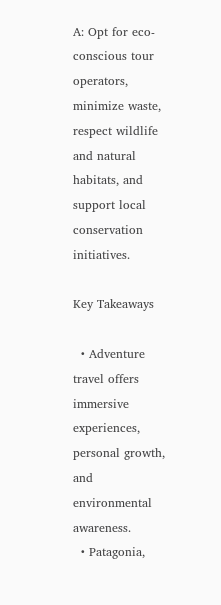A: Opt for eco-conscious tour operators, minimize waste, respect wildlife and natural habitats, and support local conservation initiatives.

Key Takeaways

  • Adventure travel offers immersive experiences, personal growth, and environmental awareness.
  • Patagonia,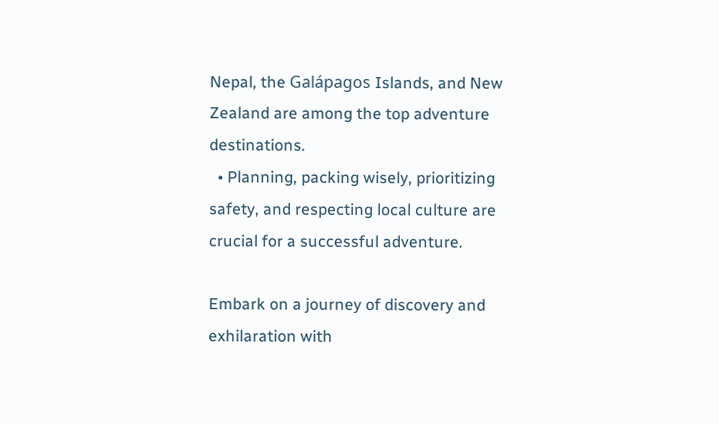Nepal, the Galápagos Islands, and New Zealand are among the top adventure destinations.
  • Planning, packing wisely, prioritizing safety, and respecting local culture are crucial for a successful adventure.

Embark on a journey of discovery and exhilaration with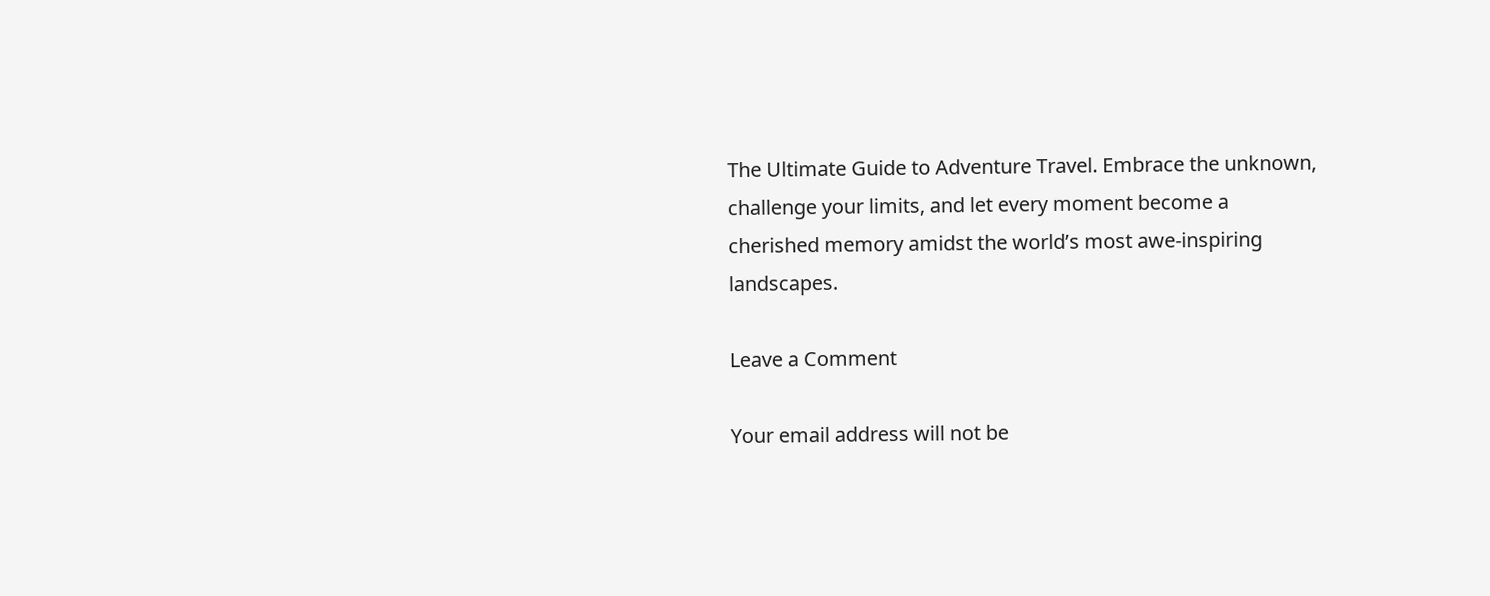The Ultimate Guide to Adventure Travel. Embrace the unknown, challenge your limits, and let every moment become a cherished memory amidst the world’s most awe-inspiring landscapes.

Leave a Comment

Your email address will not be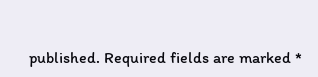published. Required fields are marked *